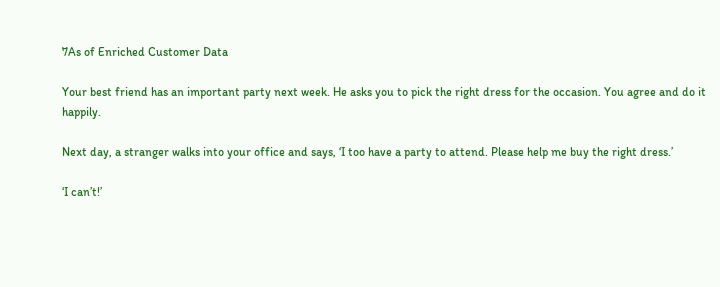7As of Enriched Customer Data

Your best friend has an important party next week. He asks you to pick the right dress for the occasion. You agree and do it happily.

Next day, a stranger walks into your office and says, ‘I too have a party to attend. Please help me buy the right dress.’

‘I can’t!’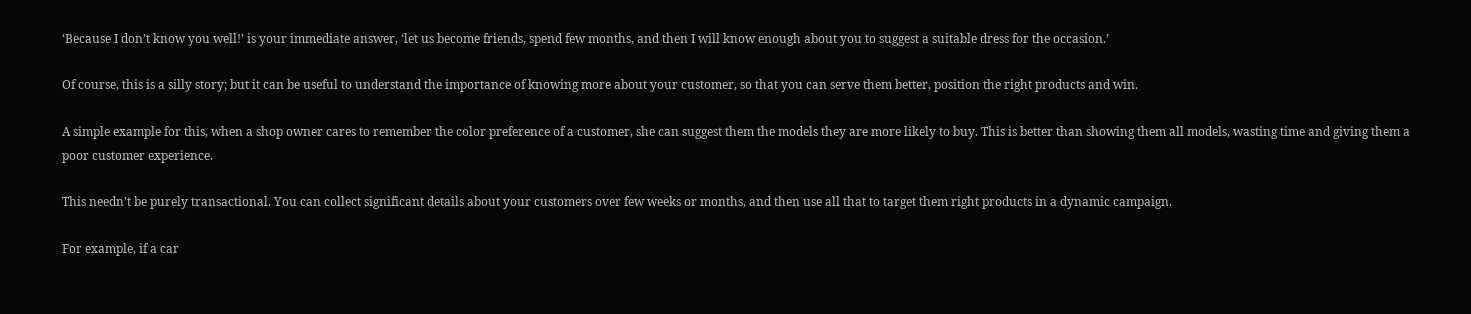‘Because I don’t know you well!’ is your immediate answer, ‘let us become friends, spend few months, and then I will know enough about you to suggest a suitable dress for the occasion.’

Of course, this is a silly story; but it can be useful to understand the importance of knowing more about your customer, so that you can serve them better, position the right products and win.

A simple example for this, when a shop owner cares to remember the color preference of a customer, she can suggest them the models they are more likely to buy. This is better than showing them all models, wasting time and giving them a poor customer experience.

This needn’t be purely transactional. You can collect significant details about your customers over few weeks or months, and then use all that to target them right products in a dynamic campaign.

For example, if a car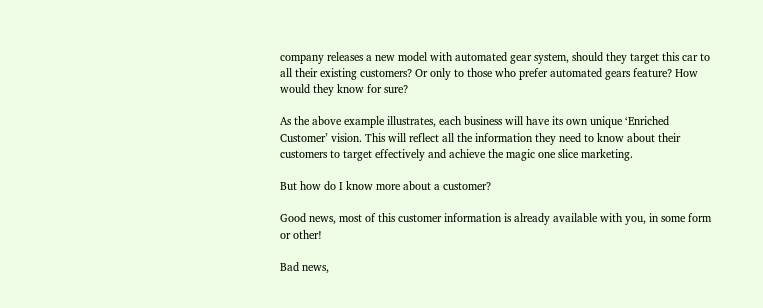company releases a new model with automated gear system, should they target this car to all their existing customers? Or only to those who prefer automated gears feature? How would they know for sure?

As the above example illustrates, each business will have its own unique ‘Enriched Customer’ vision. This will reflect all the information they need to know about their customers to target effectively and achieve the magic one slice marketing.

But how do I know more about a customer?

Good news, most of this customer information is already available with you, in some form or other!

Bad news,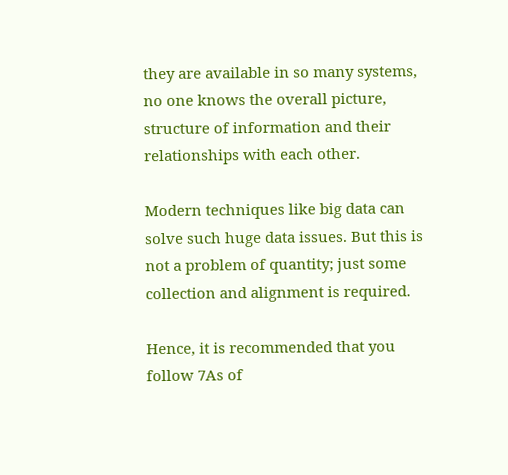they are available in so many systems, no one knows the overall picture, structure of information and their relationships with each other.

Modern techniques like big data can solve such huge data issues. But this is not a problem of quantity; just some collection and alignment is required.

Hence, it is recommended that you follow 7As of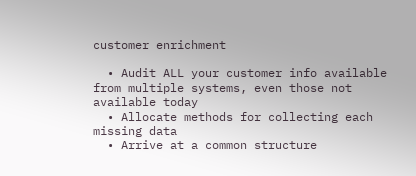customer enrichment

  • Audit ALL your customer info available from multiple systems, even those not available today
  • Allocate methods for collecting each missing data
  • Arrive at a common structure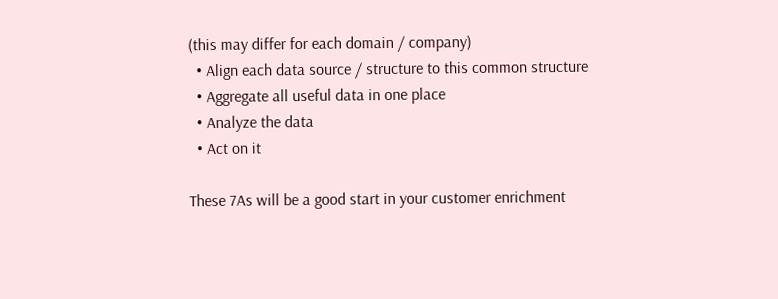(this may differ for each domain / company)
  • Align each data source / structure to this common structure
  • Aggregate all useful data in one place
  • Analyze the data
  • Act on it

These 7As will be a good start in your customer enrichment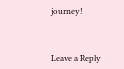journey!



Leave a Reply